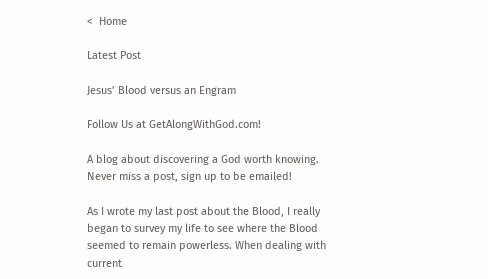<  Home

Latest Post

Jesus’ Blood versus an Engram

Follow Us at GetAlongWithGod.com!

A blog about discovering a God worth knowing.
Never miss a post, sign up to be emailed!

As I wrote my last post about the Blood, I really began to survey my life to see where the Blood seemed to remain powerless. When dealing with current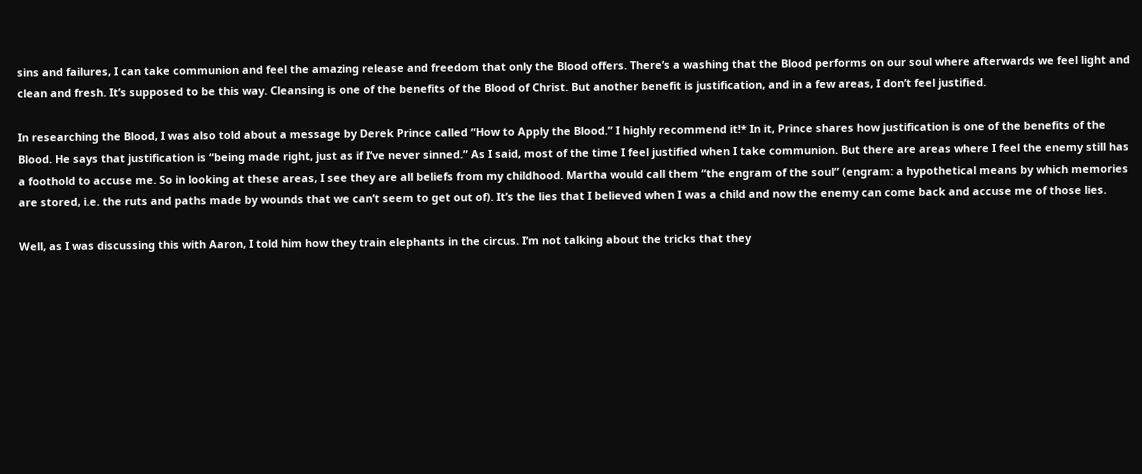sins and failures, I can take communion and feel the amazing release and freedom that only the Blood offers. There’s a washing that the Blood performs on our soul where afterwards we feel light and clean and fresh. It’s supposed to be this way. Cleansing is one of the benefits of the Blood of Christ. But another benefit is justification, and in a few areas, I don’t feel justified.

In researching the Blood, I was also told about a message by Derek Prince called “How to Apply the Blood.” I highly recommend it!* In it, Prince shares how justification is one of the benefits of the Blood. He says that justification is “being made right, just as if I’ve never sinned.” As I said, most of the time I feel justified when I take communion. But there are areas where I feel the enemy still has a foothold to accuse me. So in looking at these areas, I see they are all beliefs from my childhood. Martha would call them “the engram of the soul” (engram: a hypothetical means by which memories are stored, i.e. the ruts and paths made by wounds that we can’t seem to get out of). It’s the lies that I believed when I was a child and now the enemy can come back and accuse me of those lies.

Well, as I was discussing this with Aaron, I told him how they train elephants in the circus. I’m not talking about the tricks that they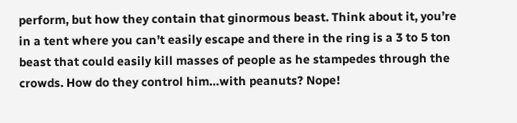perform, but how they contain that ginormous beast. Think about it, you’re in a tent where you can’t easily escape and there in the ring is a 3 to 5 ton beast that could easily kill masses of people as he stampedes through the crowds. How do they control him…with peanuts? Nope!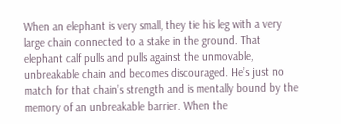When an elephant is very small, they tie his leg with a very large chain connected to a stake in the ground. That elephant calf pulls and pulls against the unmovable, unbreakable chain and becomes discouraged. He’s just no match for that chain’s strength and is mentally bound by the memory of an unbreakable barrier. When the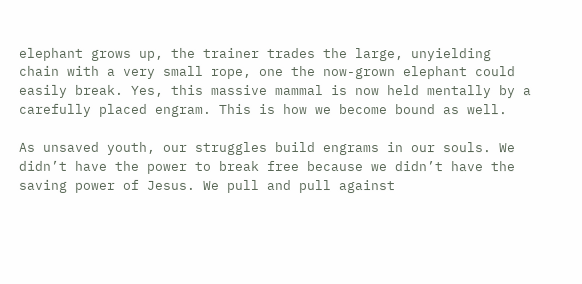elephant grows up, the trainer trades the large, unyielding chain with a very small rope, one the now-grown elephant could easily break. Yes, this massive mammal is now held mentally by a carefully placed engram. This is how we become bound as well.

As unsaved youth, our struggles build engrams in our souls. We didn’t have the power to break free because we didn’t have the saving power of Jesus. We pull and pull against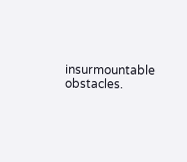insurmountable obstacles.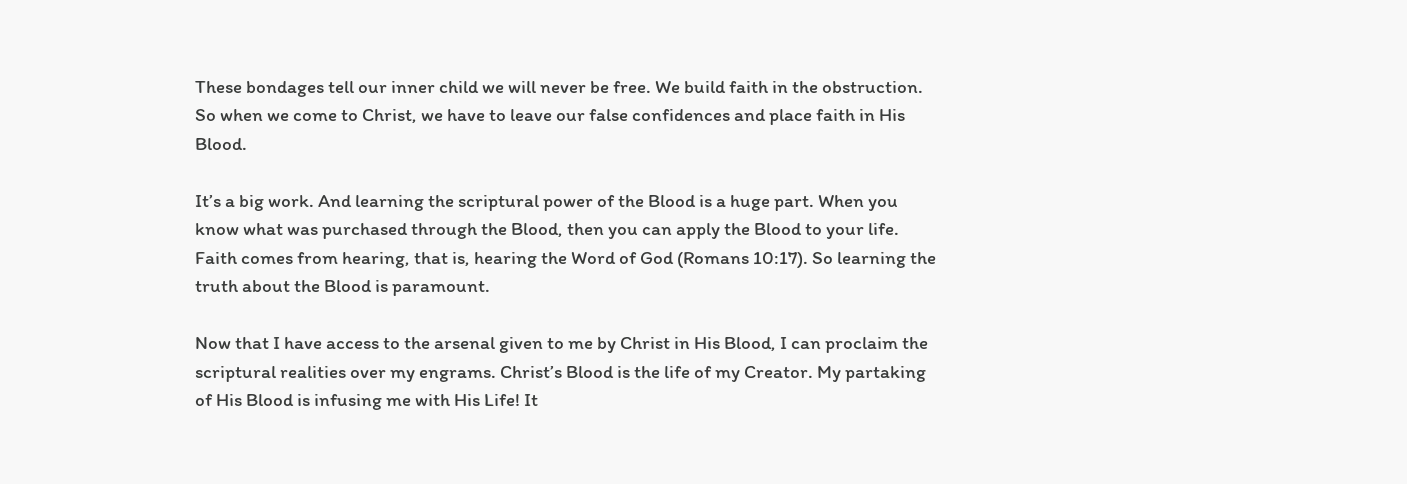These bondages tell our inner child we will never be free. We build faith in the obstruction. So when we come to Christ, we have to leave our false confidences and place faith in His Blood.

It’s a big work. And learning the scriptural power of the Blood is a huge part. When you know what was purchased through the Blood, then you can apply the Blood to your life. Faith comes from hearing, that is, hearing the Word of God (Romans 10:17). So learning the truth about the Blood is paramount.

Now that I have access to the arsenal given to me by Christ in His Blood, I can proclaim the scriptural realities over my engrams. Christ’s Blood is the life of my Creator. My partaking of His Blood is infusing me with His Life! It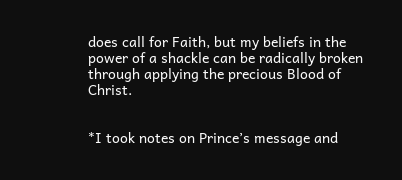does call for Faith, but my beliefs in the power of a shackle can be radically broken through applying the precious Blood of Christ.


*I took notes on Prince’s message and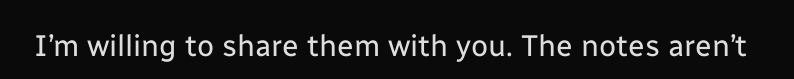I’m willing to share them with you. The notes aren’t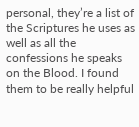personal, they’re a list of the Scriptures he uses as well as all the confessions he speaks on the Blood. I found them to be really helpful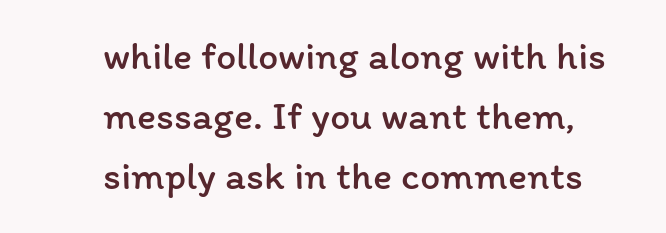while following along with his message. If you want them, simply ask in the comments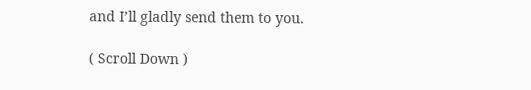and I’ll gladly send them to you.

( Scroll Down )